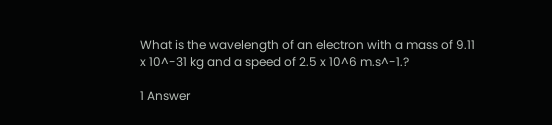What is the wavelength of an electron with a mass of 9.11 x 10^-31 kg and a speed of 2.5 x 10^6 m.s^-1.?

1 Answer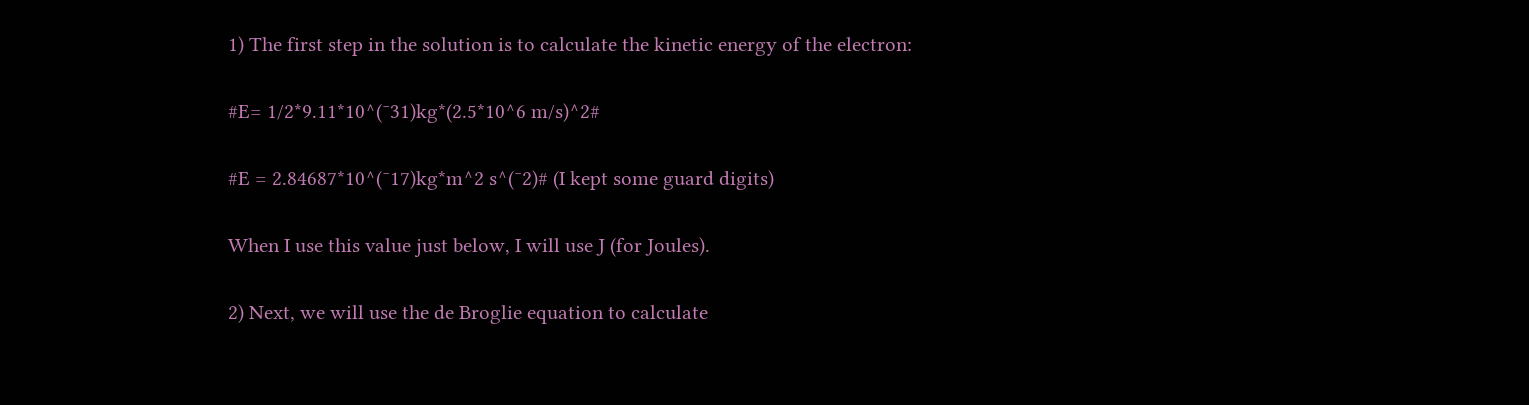1) The first step in the solution is to calculate the kinetic energy of the electron:

#E= 1/2*9.11*10^(¯31)kg*(2.5*10^6 m/s)^2#

#E = 2.84687*10^(¯17)kg*m^2 s^(¯2)# (I kept some guard digits)

When I use this value just below, I will use J (for Joules).

2) Next, we will use the de Broglie equation to calculate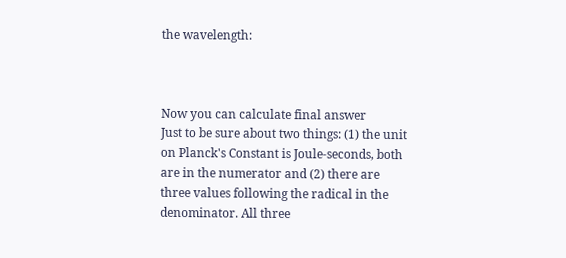the wavelength:



Now you can calculate final answer
Just to be sure about two things: (1) the unit on Planck's Constant is Joule-seconds, both are in the numerator and (2) there are three values following the radical in the denominator. All three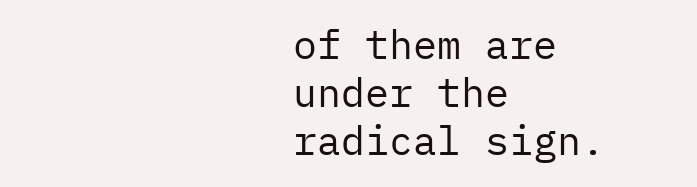of them are under the radical sign.